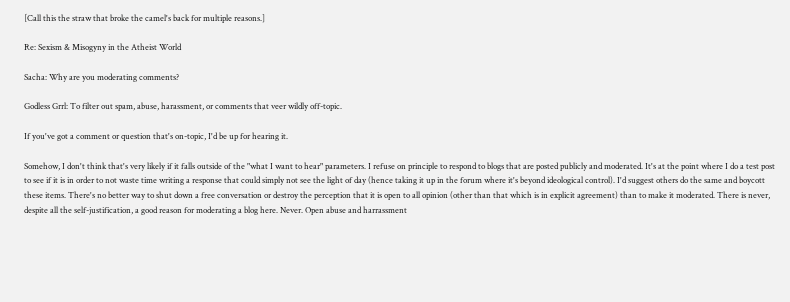[Call this the straw that broke the camel's back for multiple reasons.]

Re: Sexism & Misogyny in the Atheist World

Sacha: Why are you moderating comments?

Godless Grrl: To filter out spam, abuse, harassment, or comments that veer wildly off-topic.

If you've got a comment or question that's on-topic, I'd be up for hearing it.

Somehow, I don't think that's very likely if it falls outside of the "what I want to hear" parameters. I refuse on principle to respond to blogs that are posted publicly and moderated. It's at the point where I do a test post to see if it is in order to not waste time writing a response that could simply not see the light of day (hence taking it up in the forum where it's beyond ideological control). I'd suggest others do the same and boycott these items. There's no better way to shut down a free conversation or destroy the perception that it is open to all opinion (other than that which is in explicit agreement) than to make it moderated. There is never, despite all the self-justification, a good reason for moderating a blog here. Never. Open abuse and harrassment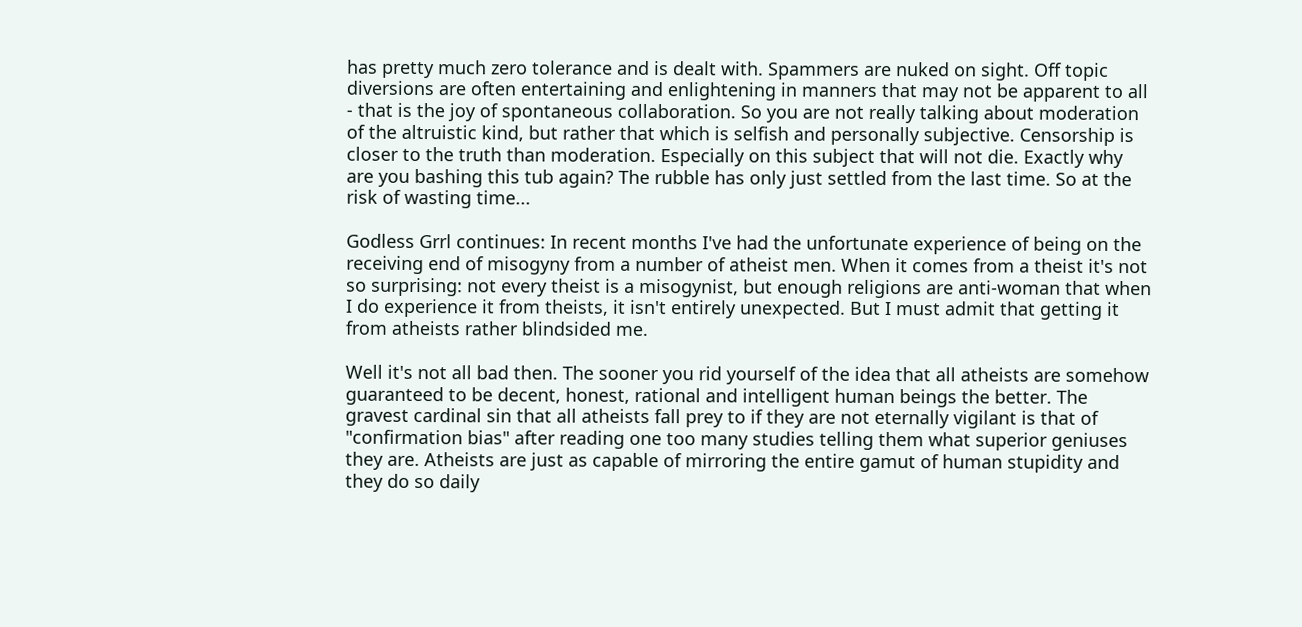has pretty much zero tolerance and is dealt with. Spammers are nuked on sight. Off topic diversions are often entertaining and enlightening in manners that may not be apparent to all - that is the joy of spontaneous collaboration. So you are not really talking about moderation of the altruistic kind, but rather that which is selfish and personally subjective. Censorship is closer to the truth than moderation. Especially on this subject that will not die. Exactly why are you bashing this tub again? The rubble has only just settled from the last time. So at the risk of wasting time...

Godless Grrl continues: In recent months I've had the unfortunate experience of being on the receiving end of misogyny from a number of atheist men. When it comes from a theist it's not so surprising: not every theist is a misogynist, but enough religions are anti-woman that when I do experience it from theists, it isn't entirely unexpected. But I must admit that getting it from atheists rather blindsided me.

Well it's not all bad then. The sooner you rid yourself of the idea that all atheists are somehow guaranteed to be decent, honest, rational and intelligent human beings the better. The gravest cardinal sin that all atheists fall prey to if they are not eternally vigilant is that of "confirmation bias" after reading one too many studies telling them what superior geniuses they are. Atheists are just as capable of mirroring the entire gamut of human stupidity and they do so daily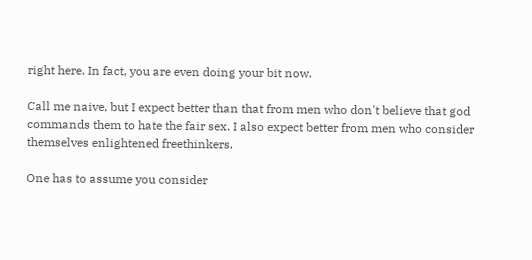right here. In fact, you are even doing your bit now.

Call me naive, but I expect better than that from men who don't believe that god commands them to hate the fair sex. I also expect better from men who consider themselves enlightened freethinkers.

One has to assume you consider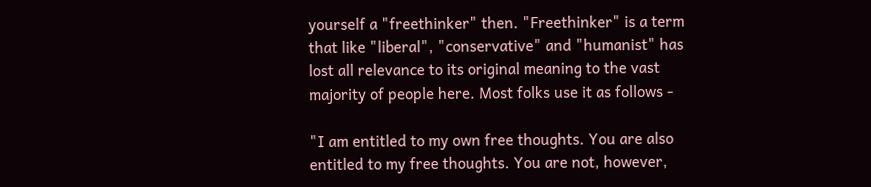yourself a "freethinker" then. "Freethinker" is a term that like "liberal", "conservative" and "humanist" has lost all relevance to its original meaning to the vast majority of people here. Most folks use it as follows -

"I am entitled to my own free thoughts. You are also entitled to my free thoughts. You are not, however,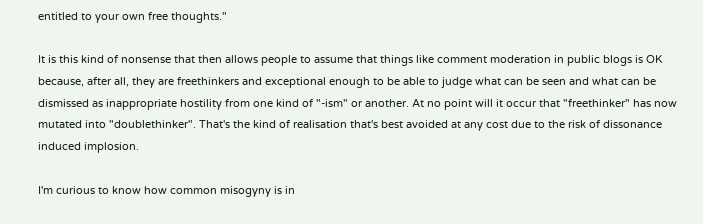entitled to your own free thoughts."

It is this kind of nonsense that then allows people to assume that things like comment moderation in public blogs is OK because, after all, they are freethinkers and exceptional enough to be able to judge what can be seen and what can be dismissed as inappropriate hostility from one kind of "-ism" or another. At no point will it occur that "freethinker" has now mutated into "doublethinker". That's the kind of realisation that's best avoided at any cost due to the risk of dissonance induced implosion.

I'm curious to know how common misogyny is in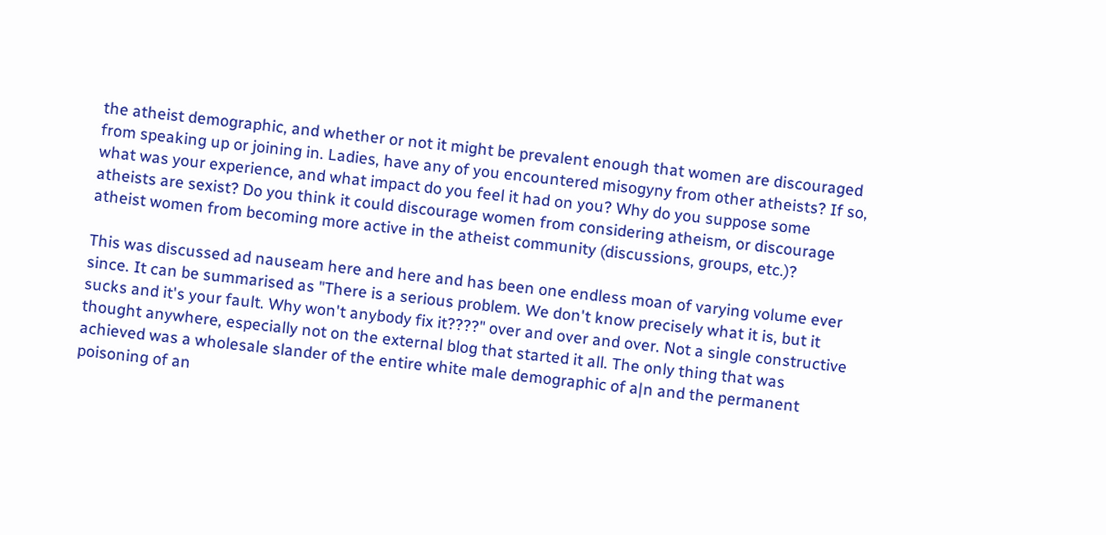the atheist demographic, and whether or not it might be prevalent enough that women are discouraged from speaking up or joining in. Ladies, have any of you encountered misogyny from other atheists? If so, what was your experience, and what impact do you feel it had on you? Why do you suppose some atheists are sexist? Do you think it could discourage women from considering atheism, or discourage atheist women from becoming more active in the atheist community (discussions, groups, etc.)?

This was discussed ad nauseam here and here and has been one endless moan of varying volume ever since. It can be summarised as "There is a serious problem. We don't know precisely what it is, but it sucks and it's your fault. Why won't anybody fix it????" over and over and over. Not a single constructive thought anywhere, especially not on the external blog that started it all. The only thing that was achieved was a wholesale slander of the entire white male demographic of a|n and the permanent poisoning of an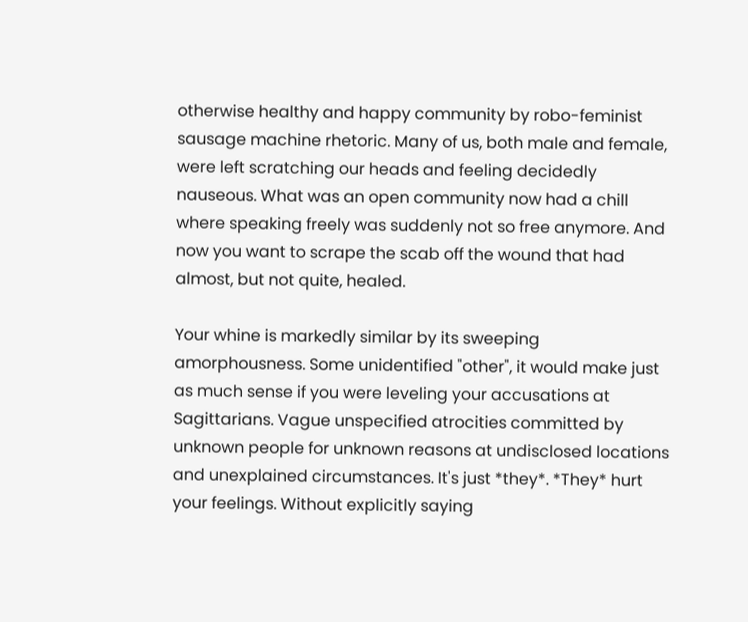otherwise healthy and happy community by robo-feminist sausage machine rhetoric. Many of us, both male and female, were left scratching our heads and feeling decidedly nauseous. What was an open community now had a chill where speaking freely was suddenly not so free anymore. And now you want to scrape the scab off the wound that had almost, but not quite, healed.

Your whine is markedly similar by its sweeping amorphousness. Some unidentified "other", it would make just as much sense if you were leveling your accusations at Sagittarians. Vague unspecified atrocities committed by unknown people for unknown reasons at undisclosed locations and unexplained circumstances. It's just *they*. *They* hurt your feelings. Without explicitly saying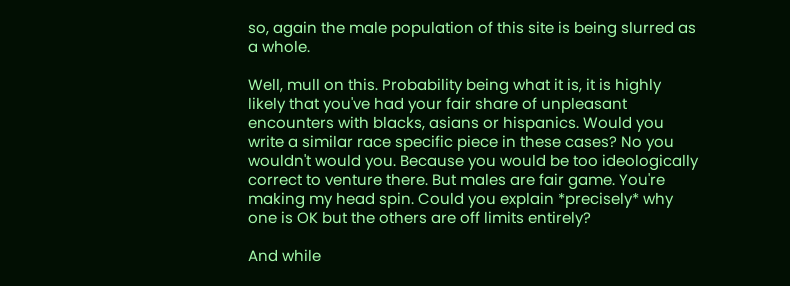so, again the male population of this site is being slurred as a whole.

Well, mull on this. Probability being what it is, it is highly likely that you've had your fair share of unpleasant encounters with blacks, asians or hispanics. Would you write a similar race specific piece in these cases? No you wouldn't would you. Because you would be too ideologically correct to venture there. But males are fair game. You're making my head spin. Could you explain *precisely* why one is OK but the others are off limits entirely?

And while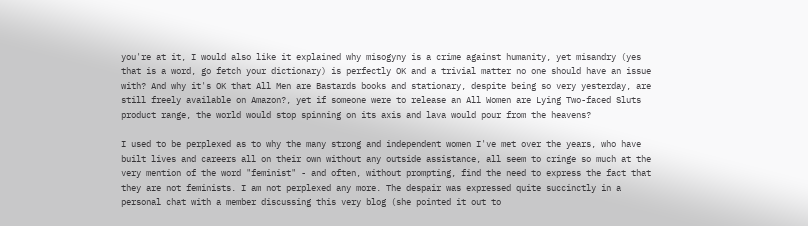you're at it, I would also like it explained why misogyny is a crime against humanity, yet misandry (yes that is a word, go fetch your dictionary) is perfectly OK and a trivial matter no one should have an issue with? And why it's OK that All Men are Bastards books and stationary, despite being so very yesterday, are still freely available on Amazon?, yet if someone were to release an All Women are Lying Two-faced Sluts product range, the world would stop spinning on its axis and lava would pour from the heavens?

I used to be perplexed as to why the many strong and independent women I've met over the years, who have built lives and careers all on their own without any outside assistance, all seem to cringe so much at the very mention of the word "feminist" - and often, without prompting, find the need to express the fact that they are not feminists. I am not perplexed any more. The despair was expressed quite succinctly in a personal chat with a member discussing this very blog (she pointed it out to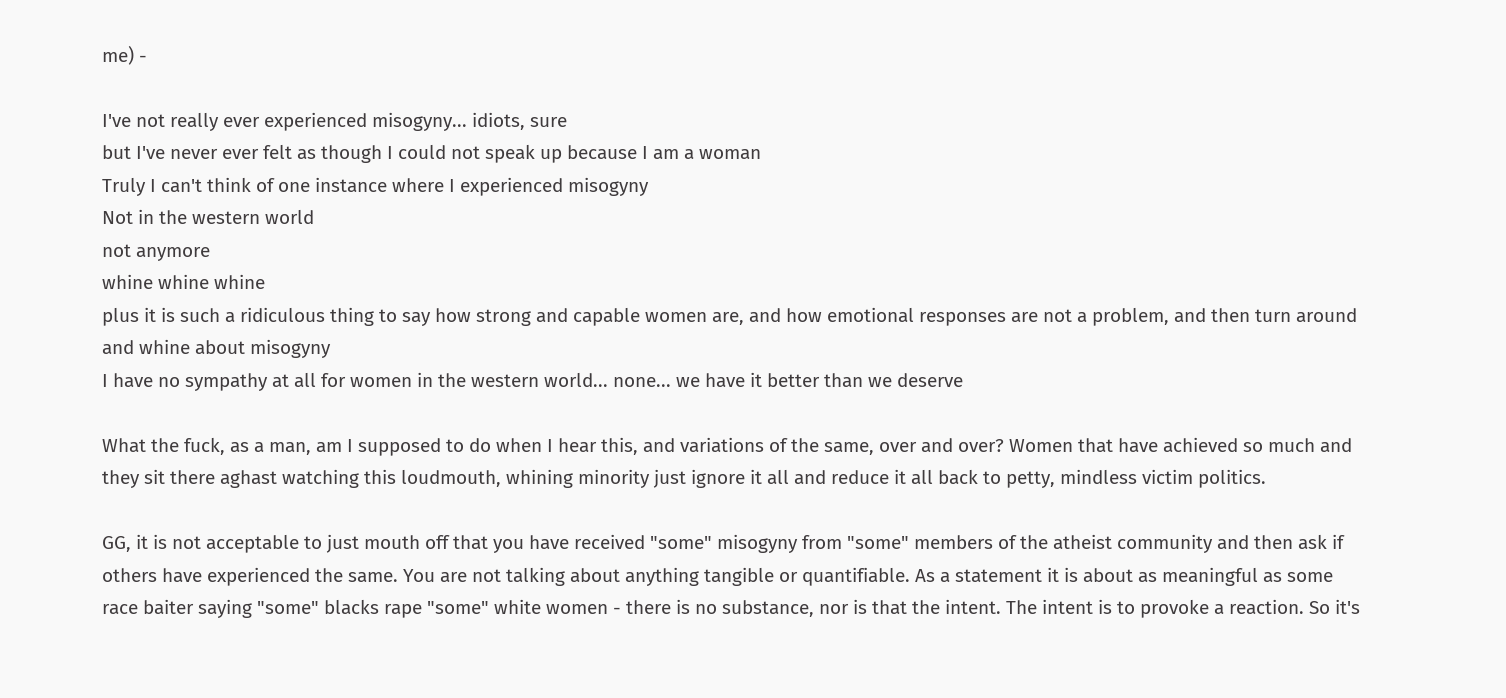me) -

I've not really ever experienced misogyny... idiots, sure
but I've never ever felt as though I could not speak up because I am a woman
Truly I can't think of one instance where I experienced misogyny
Not in the western world
not anymore
whine whine whine
plus it is such a ridiculous thing to say how strong and capable women are, and how emotional responses are not a problem, and then turn around and whine about misogyny
I have no sympathy at all for women in the western world... none... we have it better than we deserve

What the fuck, as a man, am I supposed to do when I hear this, and variations of the same, over and over? Women that have achieved so much and they sit there aghast watching this loudmouth, whining minority just ignore it all and reduce it all back to petty, mindless victim politics.

GG, it is not acceptable to just mouth off that you have received "some" misogyny from "some" members of the atheist community and then ask if others have experienced the same. You are not talking about anything tangible or quantifiable. As a statement it is about as meaningful as some race baiter saying "some" blacks rape "some" white women - there is no substance, nor is that the intent. The intent is to provoke a reaction. So it's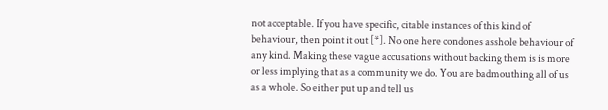not acceptable. If you have specific, citable instances of this kind of behaviour, then point it out [*]. No one here condones asshole behaviour of any kind. Making these vague accusations without backing them is is more or less implying that as a community we do. You are badmouthing all of us as a whole. So either put up and tell us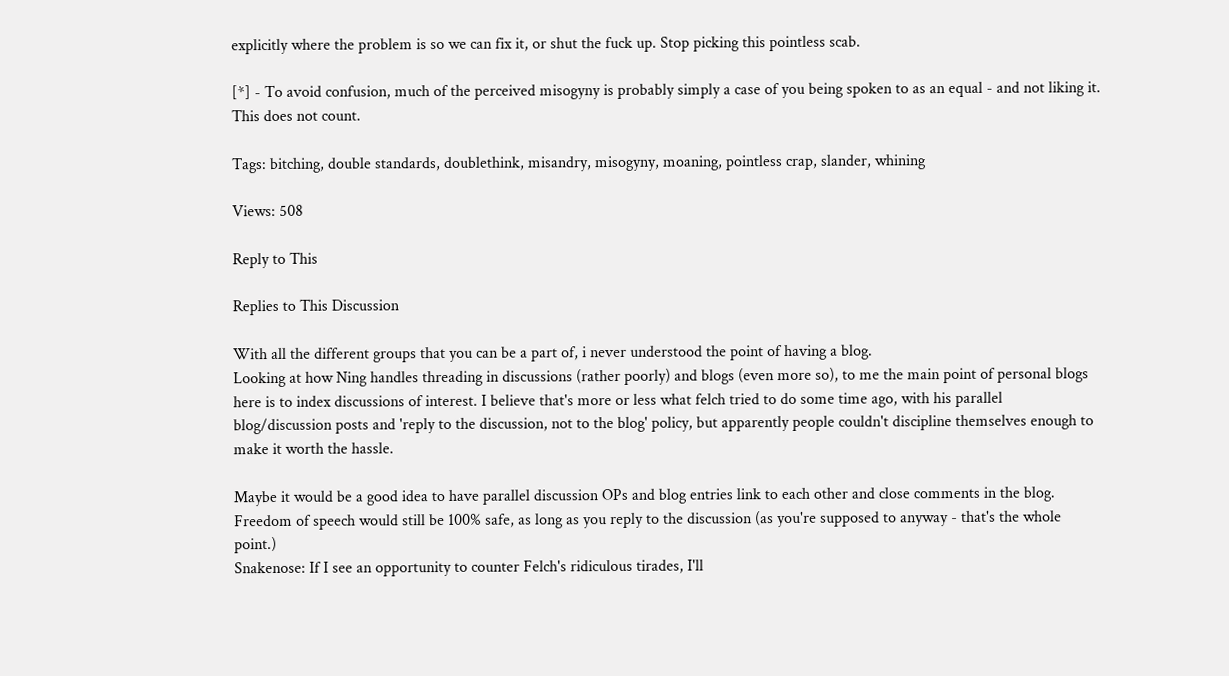explicitly where the problem is so we can fix it, or shut the fuck up. Stop picking this pointless scab.

[*] - To avoid confusion, much of the perceived misogyny is probably simply a case of you being spoken to as an equal - and not liking it. This does not count.

Tags: bitching, double standards, doublethink, misandry, misogyny, moaning, pointless crap, slander, whining

Views: 508

Reply to This

Replies to This Discussion

With all the different groups that you can be a part of, i never understood the point of having a blog.
Looking at how Ning handles threading in discussions (rather poorly) and blogs (even more so), to me the main point of personal blogs here is to index discussions of interest. I believe that's more or less what felch tried to do some time ago, with his parallel blog/discussion posts and 'reply to the discussion, not to the blog' policy, but apparently people couldn't discipline themselves enough to make it worth the hassle.

Maybe it would be a good idea to have parallel discussion OPs and blog entries link to each other and close comments in the blog. Freedom of speech would still be 100% safe, as long as you reply to the discussion (as you're supposed to anyway - that's the whole point.)
Snakenose: If I see an opportunity to counter Felch's ridiculous tirades, I'll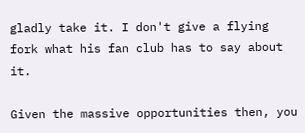gladly take it. I don't give a flying fork what his fan club has to say about it.

Given the massive opportunities then, you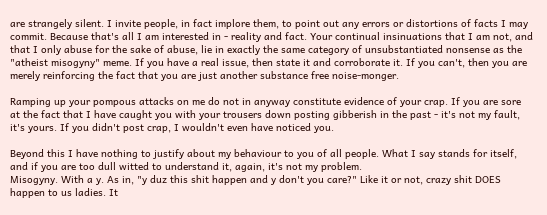are strangely silent. I invite people, in fact implore them, to point out any errors or distortions of facts I may commit. Because that's all I am interested in - reality and fact. Your continual insinuations that I am not, and that I only abuse for the sake of abuse, lie in exactly the same category of unsubstantiated nonsense as the "atheist misogyny" meme. If you have a real issue, then state it and corroborate it. If you can't, then you are merely reinforcing the fact that you are just another substance free noise-monger.

Ramping up your pompous attacks on me do not in anyway constitute evidence of your crap. If you are sore at the fact that I have caught you with your trousers down posting gibberish in the past - it's not my fault, it's yours. If you didn't post crap, I wouldn't even have noticed you.

Beyond this I have nothing to justify about my behaviour to you of all people. What I say stands for itself, and if you are too dull witted to understand it, again, it's not my problem.
Misogyny. With a y. As in, "y duz this shit happen and y don't you care?" Like it or not, crazy shit DOES happen to us ladies. It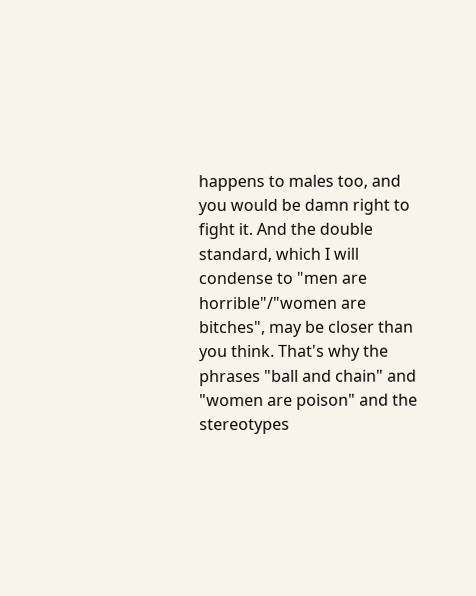happens to males too, and you would be damn right to fight it. And the double standard, which I will condense to "men are horrible"/"women are bitches", may be closer than you think. That's why the phrases "ball and chain" and "women are poison" and the stereotypes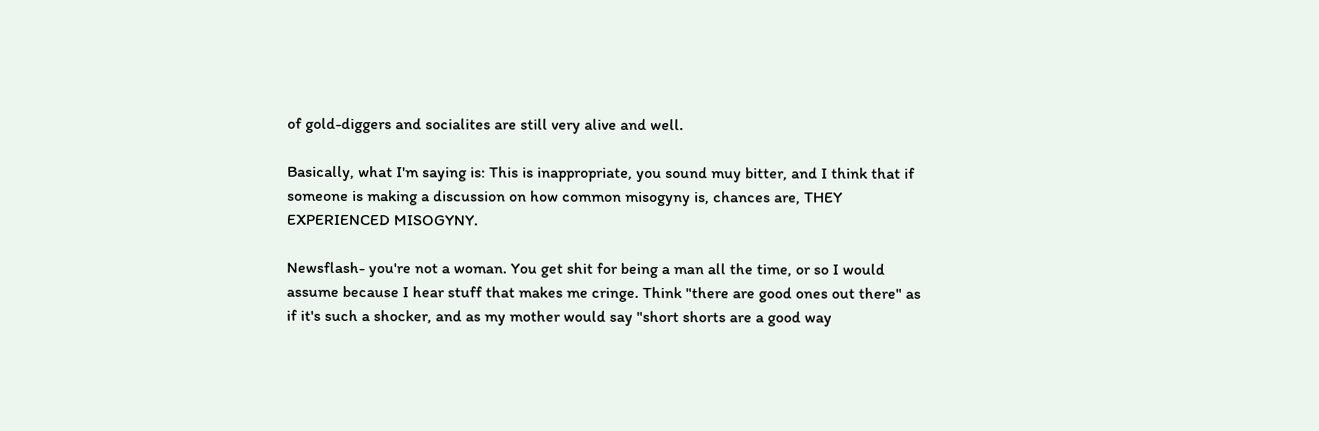of gold-diggers and socialites are still very alive and well.

Basically, what I'm saying is: This is inappropriate, you sound muy bitter, and I think that if someone is making a discussion on how common misogyny is, chances are, THEY EXPERIENCED MISOGYNY.

Newsflash- you're not a woman. You get shit for being a man all the time, or so I would assume because I hear stuff that makes me cringe. Think "there are good ones out there" as if it's such a shocker, and as my mother would say "short shorts are a good way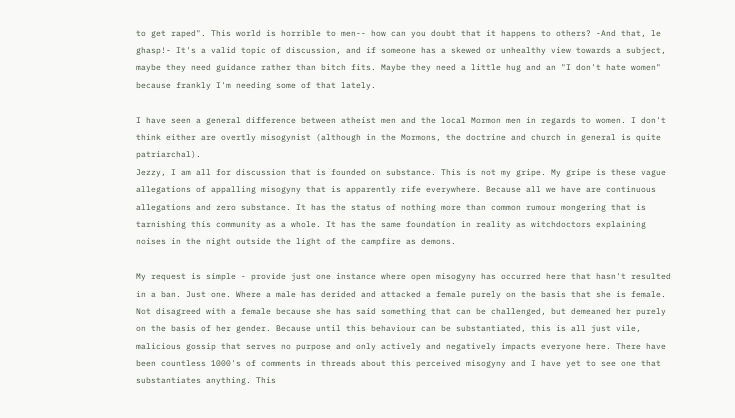to get raped". This world is horrible to men-- how can you doubt that it happens to others? -And that, le ghasp!- It's a valid topic of discussion, and if someone has a skewed or unhealthy view towards a subject, maybe they need guidance rather than bitch fits. Maybe they need a little hug and an "I don't hate women" because frankly I'm needing some of that lately.

I have seen a general difference between atheist men and the local Mormon men in regards to women. I don't think either are overtly misogynist (although in the Mormons, the doctrine and church in general is quite patriarchal).
Jezzy, I am all for discussion that is founded on substance. This is not my gripe. My gripe is these vague allegations of appalling misogyny that is apparently rife everywhere. Because all we have are continuous allegations and zero substance. It has the status of nothing more than common rumour mongering that is tarnishing this community as a whole. It has the same foundation in reality as witchdoctors explaining noises in the night outside the light of the campfire as demons.

My request is simple - provide just one instance where open misogyny has occurred here that hasn't resulted in a ban. Just one. Where a male has derided and attacked a female purely on the basis that she is female. Not disagreed with a female because she has said something that can be challenged, but demeaned her purely on the basis of her gender. Because until this behaviour can be substantiated, this is all just vile, malicious gossip that serves no purpose and only actively and negatively impacts everyone here. There have been countless 1000's of comments in threads about this perceived misogyny and I have yet to see one that substantiates anything. This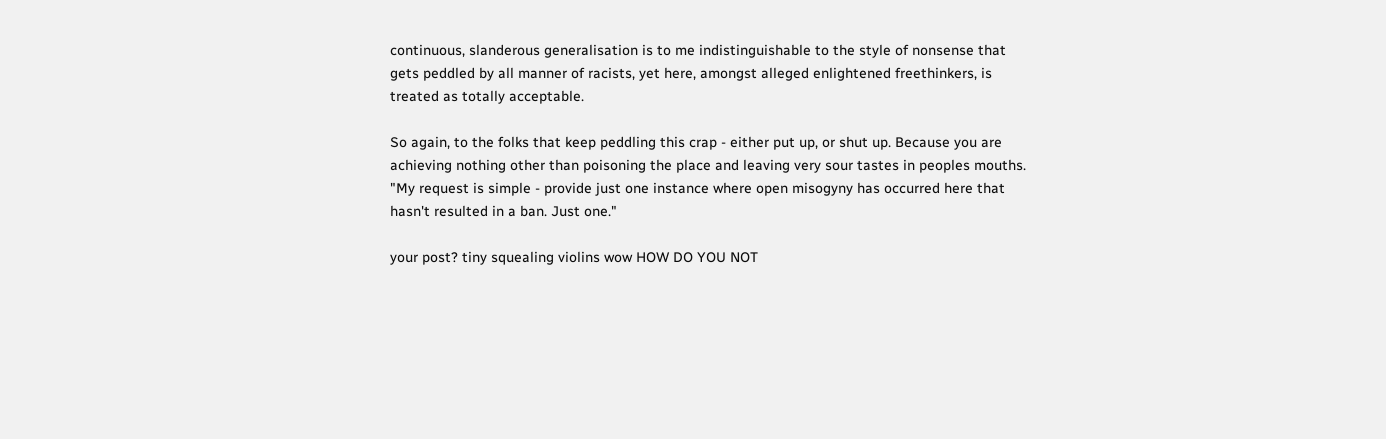continuous, slanderous generalisation is to me indistinguishable to the style of nonsense that gets peddled by all manner of racists, yet here, amongst alleged enlightened freethinkers, is treated as totally acceptable.

So again, to the folks that keep peddling this crap - either put up, or shut up. Because you are achieving nothing other than poisoning the place and leaving very sour tastes in peoples mouths.
"My request is simple - provide just one instance where open misogyny has occurred here that hasn't resulted in a ban. Just one."

your post? tiny squealing violins wow HOW DO YOU NOT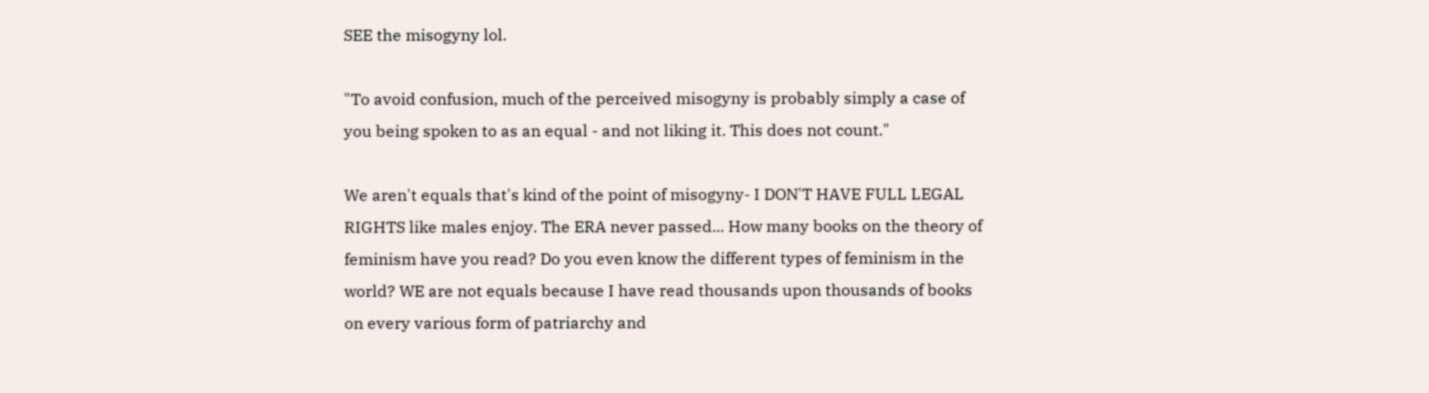SEE the misogyny lol.

"To avoid confusion, much of the perceived misogyny is probably simply a case of you being spoken to as an equal - and not liking it. This does not count."

We aren't equals that's kind of the point of misogyny- I DON'T HAVE FULL LEGAL RIGHTS like males enjoy. The ERA never passed... How many books on the theory of feminism have you read? Do you even know the different types of feminism in the world? WE are not equals because I have read thousands upon thousands of books on every various form of patriarchy and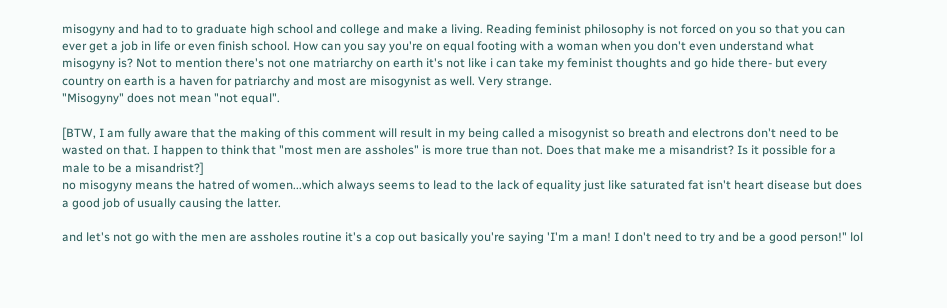misogyny and had to to graduate high school and college and make a living. Reading feminist philosophy is not forced on you so that you can ever get a job in life or even finish school. How can you say you're on equal footing with a woman when you don't even understand what misogyny is? Not to mention there's not one matriarchy on earth it's not like i can take my feminist thoughts and go hide there- but every country on earth is a haven for patriarchy and most are misogynist as well. Very strange.
"Misogyny" does not mean "not equal".

[BTW, I am fully aware that the making of this comment will result in my being called a misogynist so breath and electrons don't need to be wasted on that. I happen to think that "most men are assholes" is more true than not. Does that make me a misandrist? Is it possible for a male to be a misandrist?]
no misogyny means the hatred of women...which always seems to lead to the lack of equality just like saturated fat isn't heart disease but does a good job of usually causing the latter.

and let's not go with the men are assholes routine it's a cop out basically you're saying 'I'm a man! I don't need to try and be a good person!" lol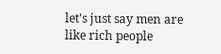let's just say men are like rich people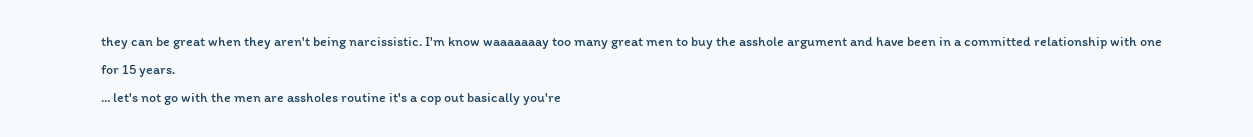they can be great when they aren't being narcissistic. I'm know waaaaaaay too many great men to buy the asshole argument and have been in a committed relationship with one for 15 years.
... let's not go with the men are assholes routine it's a cop out basically you're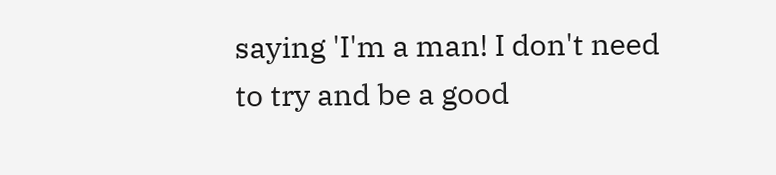saying 'I'm a man! I don't need to try and be a good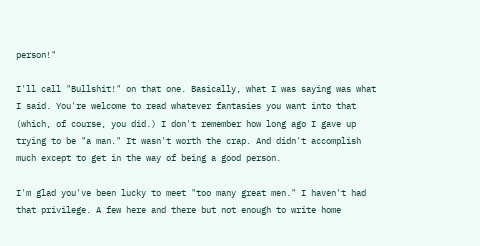person!"

I'll call "Bullshit!" on that one. Basically, what I was saying was what I said. You're welcome to read whatever fantasies you want into that (which, of course, you did.) I don't remember how long ago I gave up trying to be "a man." It wasn't worth the crap. And didn't accomplish much except to get in the way of being a good person.

I'm glad you've been lucky to meet "too many great men." I haven't had that privilege. A few here and there but not enough to write home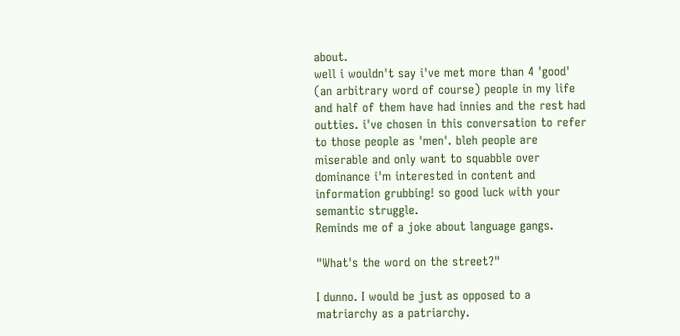about.
well i wouldn't say i've met more than 4 'good' (an arbitrary word of course) people in my life and half of them have had innies and the rest had outties. i've chosen in this conversation to refer to those people as 'men'. bleh people are miserable and only want to squabble over dominance i'm interested in content and information grubbing! so good luck with your semantic struggle.
Reminds me of a joke about language gangs.

"What's the word on the street?"

I dunno. I would be just as opposed to a matriarchy as a patriarchy.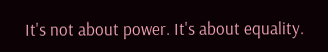It's not about power. It's about equality.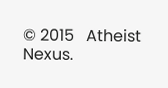© 2015   Atheist Nexus.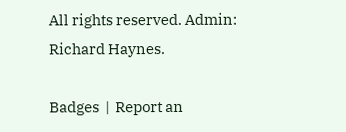All rights reserved. Admin: Richard Haynes.

Badges  |  Report an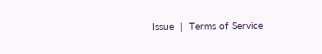Issue  |  Terms of Service